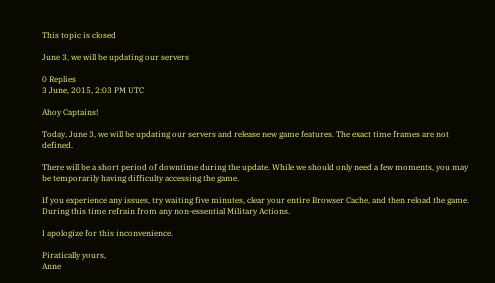This topic is closed

June 3, we will be updating our servers

0 Replies
3 June, 2015, 2:03 PM UTC

Ahoy Captains!

Today, June 3, we will be updating our servers and release new game features. The exact time frames are not defined.

There will be a short period of downtime during the update. While we should only need a few moments, you may be temporarily having difficulty accessing the game.

If you experience any issues, try waiting five minutes, clear your entire Browser Cache, and then reload the game. During this time refrain from any non-essential Military Actions.

I apologize for this inconvenience.

Piratically yours,
Anne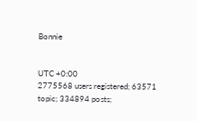Bonnie


UTC +0:00
2775568 users registered; 63571 topic; 334894 posts;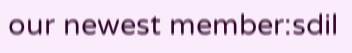our newest member:sdil